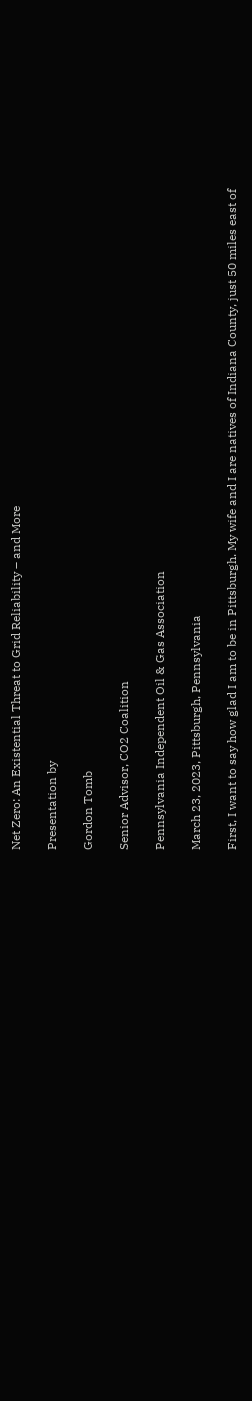Net Zero: An Existential Threat to Grid Reliability – and More

Presentation by

Gordon Tomb

Senior Advisor, CO2 Coalition

Pennsylvania Independent Oil & Gas Association

March 23, 2023, Pittsburgh, Pennsylvania

First, I want to say how glad I am to be in Pittsburgh. My wife and I are natives of Indiana County, just 50 miles east of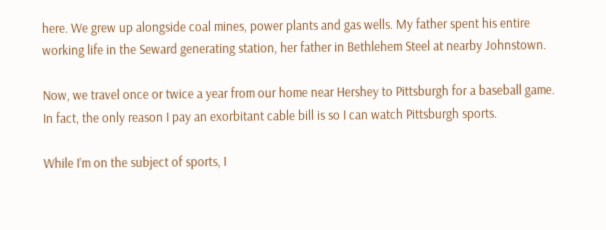here. We grew up alongside coal mines, power plants and gas wells. My father spent his entire working life in the Seward generating station, her father in Bethlehem Steel at nearby Johnstown.

Now, we travel once or twice a year from our home near Hershey to Pittsburgh for a baseball game. In fact, the only reason I pay an exorbitant cable bill is so I can watch Pittsburgh sports.

While I’m on the subject of sports, I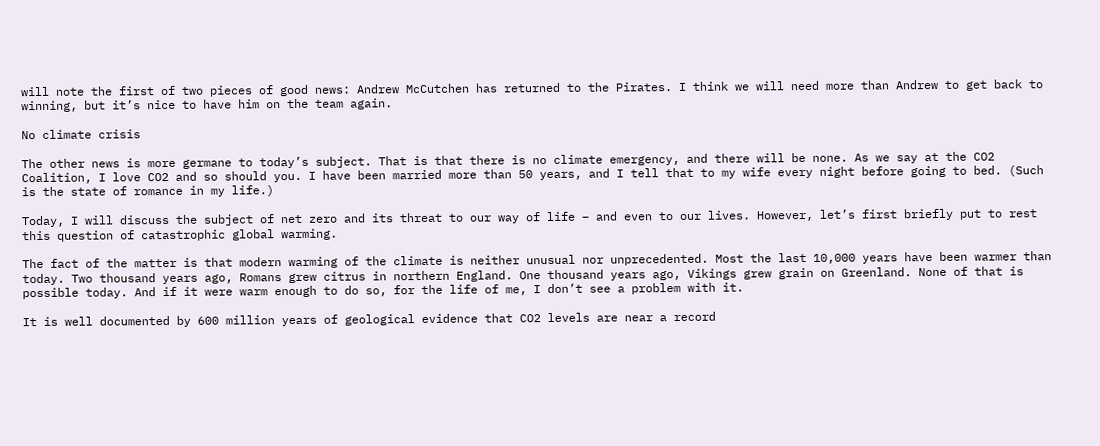will note the first of two pieces of good news: Andrew McCutchen has returned to the Pirates. I think we will need more than Andrew to get back to winning, but it’s nice to have him on the team again.

No climate crisis

The other news is more germane to today’s subject. That is that there is no climate emergency, and there will be none. As we say at the CO2 Coalition, I love CO2 and so should you. I have been married more than 50 years, and I tell that to my wife every night before going to bed. (Such is the state of romance in my life.)

Today, I will discuss the subject of net zero and its threat to our way of life – and even to our lives. However, let’s first briefly put to rest this question of catastrophic global warming.

The fact of the matter is that modern warming of the climate is neither unusual nor unprecedented. Most the last 10,000 years have been warmer than today. Two thousand years ago, Romans grew citrus in northern England. One thousand years ago, Vikings grew grain on Greenland. None of that is possible today. And if it were warm enough to do so, for the life of me, I don’t see a problem with it.

It is well documented by 600 million years of geological evidence that CO2 levels are near a record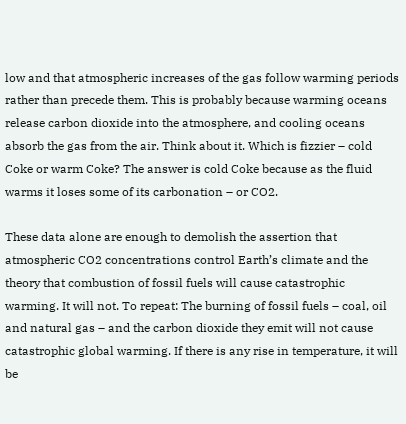low and that atmospheric increases of the gas follow warming periods rather than precede them. This is probably because warming oceans release carbon dioxide into the atmosphere, and cooling oceans absorb the gas from the air. Think about it. Which is fizzier – cold Coke or warm Coke? The answer is cold Coke because as the fluid warms it loses some of its carbonation – or CO2.

These data alone are enough to demolish the assertion that atmospheric CO2 concentrations control Earth’s climate and the theory that combustion of fossil fuels will cause catastrophic warming. It will not. To repeat: The burning of fossil fuels – coal, oil and natural gas – and the carbon dioxide they emit will not cause catastrophic global warming. If there is any rise in temperature, it will be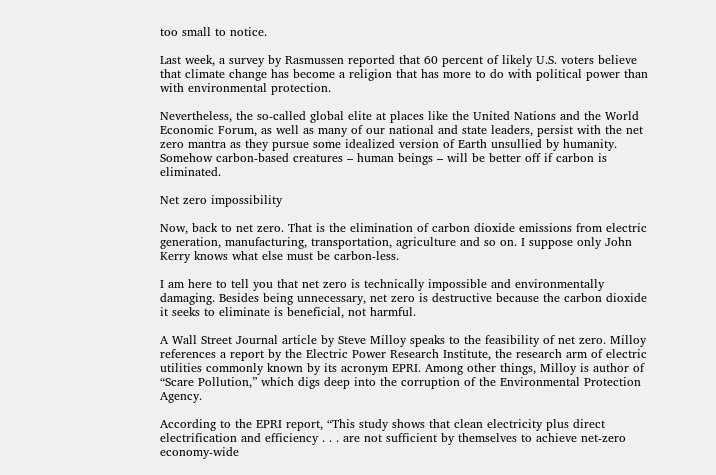too small to notice.

Last week, a survey by Rasmussen reported that 60 percent of likely U.S. voters believe that climate change has become a religion that has more to do with political power than with environmental protection.

Nevertheless, the so-called global elite at places like the United Nations and the World Economic Forum, as well as many of our national and state leaders, persist with the net zero mantra as they pursue some idealized version of Earth unsullied by humanity. Somehow carbon-based creatures – human beings – will be better off if carbon is eliminated.

Net zero impossibility

Now, back to net zero. That is the elimination of carbon dioxide emissions from electric generation, manufacturing, transportation, agriculture and so on. I suppose only John Kerry knows what else must be carbon-less.

I am here to tell you that net zero is technically impossible and environmentally damaging. Besides being unnecessary, net zero is destructive because the carbon dioxide it seeks to eliminate is beneficial, not harmful.

A Wall Street Journal article by Steve Milloy speaks to the feasibility of net zero. Milloy references a report by the Electric Power Research Institute, the research arm of electric utilities commonly known by its acronym EPRI. Among other things, Milloy is author of “Scare Pollution,” which digs deep into the corruption of the Environmental Protection Agency.

According to the EPRI report, “This study shows that clean electricity plus direct electrification and efficiency . . . are not sufficient by themselves to achieve net-zero economy-wide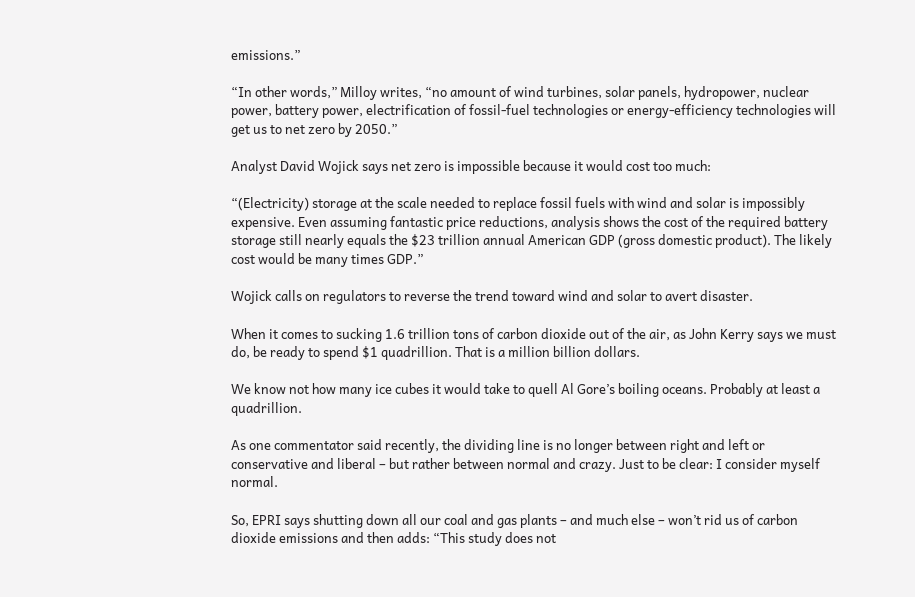emissions.”

“In other words,” Milloy writes, “no amount of wind turbines, solar panels, hydropower, nuclear power, battery power, electrification of fossil-fuel technologies or energy-efficiency technologies will get us to net zero by 2050.”

Analyst David Wojick says net zero is impossible because it would cost too much:

“(Electricity) storage at the scale needed to replace fossil fuels with wind and solar is impossibly expensive. Even assuming fantastic price reductions, analysis shows the cost of the required battery storage still nearly equals the $23 trillion annual American GDP (gross domestic product). The likely cost would be many times GDP.”

Wojick calls on regulators to reverse the trend toward wind and solar to avert disaster.

When it comes to sucking 1.6 trillion tons of carbon dioxide out of the air, as John Kerry says we must do, be ready to spend $1 quadrillion. That is a million billion dollars.

We know not how many ice cubes it would take to quell Al Gore’s boiling oceans. Probably at least a quadrillion.

As one commentator said recently, the dividing line is no longer between right and left or conservative and liberal – but rather between normal and crazy. Just to be clear: I consider myself normal.

So, EPRI says shutting down all our coal and gas plants – and much else – won’t rid us of carbon dioxide emissions and then adds: “This study does not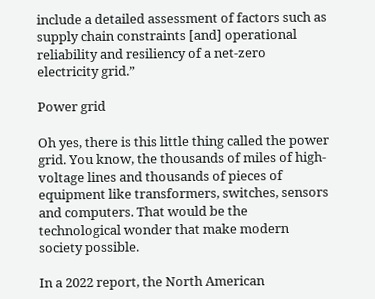include a detailed assessment of factors such as supply chain constraints [and] operational reliability and resiliency of a net-zero electricity grid.”

Power grid

Oh yes, there is this little thing called the power grid. You know, the thousands of miles of high-voltage lines and thousands of pieces of equipment like transformers, switches, sensors and computers. That would be the technological wonder that make modern society possible.

In a 2022 report, the North American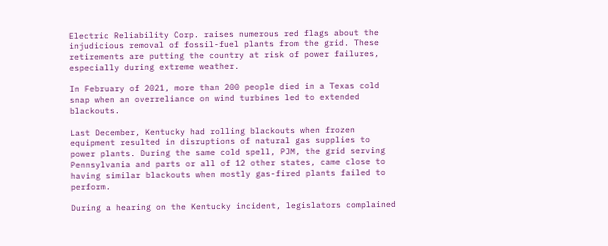Electric Reliability Corp. raises numerous red flags about the injudicious removal of fossil-fuel plants from the grid. These retirements are putting the country at risk of power failures, especially during extreme weather.

In February of 2021, more than 200 people died in a Texas cold snap when an overreliance on wind turbines led to extended blackouts.

Last December, Kentucky had rolling blackouts when frozen equipment resulted in disruptions of natural gas supplies to power plants. During the same cold spell, PJM, the grid serving Pennsylvania and parts or all of 12 other states, came close to having similar blackouts when mostly gas-fired plants failed to perform.

During a hearing on the Kentucky incident, legislators complained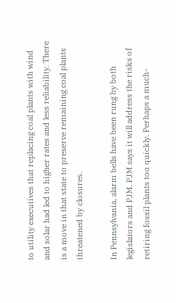to utility executives that replacing coal plants with wind and solar had led to higher rates and less reliability. There is a move in that state to preserve remaining coal plants threatened by closures.

In Pennsylvania, alarm bells have been rung by both legislators and PJM. PJM says it will address the risks of retiring fossil plants too quickly. Perhaps a much-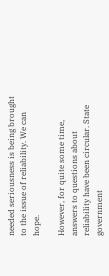needed seriousness is being brought to the issue of reliability. We can hope.

However, for quite some time, answers to questions about reliability have been circular. State government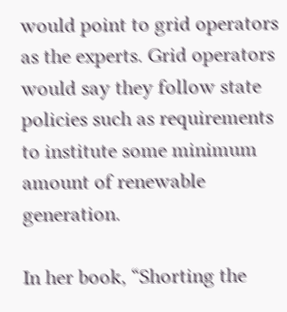would point to grid operators as the experts. Grid operators would say they follow state policies such as requirements to institute some minimum amount of renewable generation.

In her book, “Shorting the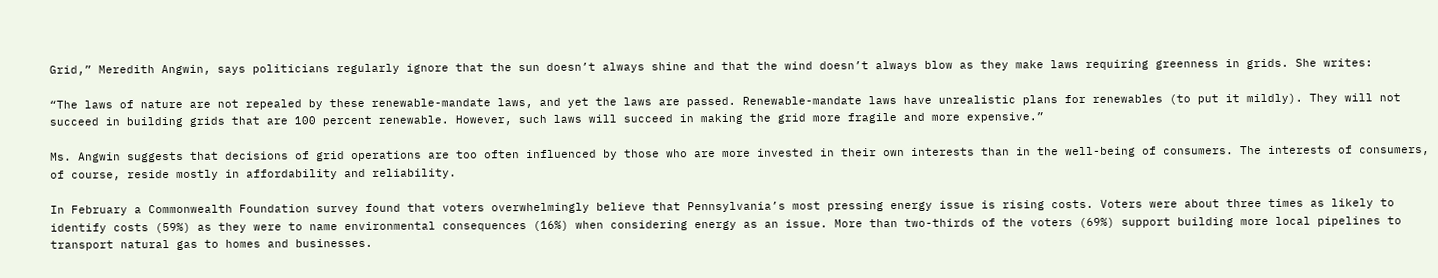Grid,” Meredith Angwin, says politicians regularly ignore that the sun doesn’t always shine and that the wind doesn’t always blow as they make laws requiring greenness in grids. She writes:

“The laws of nature are not repealed by these renewable-mandate laws, and yet the laws are passed. Renewable-mandate laws have unrealistic plans for renewables (to put it mildly). They will not succeed in building grids that are 100 percent renewable. However, such laws will succeed in making the grid more fragile and more expensive.”

Ms. Angwin suggests that decisions of grid operations are too often influenced by those who are more invested in their own interests than in the well-being of consumers. The interests of consumers, of course, reside mostly in affordability and reliability.

In February a Commonwealth Foundation survey found that voters overwhelmingly believe that Pennsylvania’s most pressing energy issue is rising costs. Voters were about three times as likely to identify costs (59%) as they were to name environmental consequences (16%) when considering energy as an issue. More than two-thirds of the voters (69%) support building more local pipelines to transport natural gas to homes and businesses.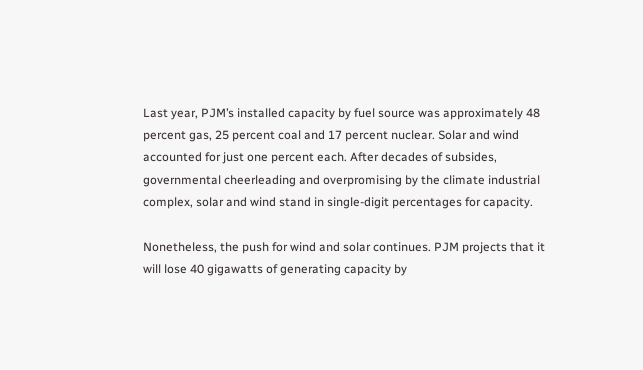Last year, PJM’s installed capacity by fuel source was approximately 48 percent gas, 25 percent coal and 17 percent nuclear. Solar and wind accounted for just one percent each. After decades of subsides, governmental cheerleading and overpromising by the climate industrial complex, solar and wind stand in single-digit percentages for capacity.

Nonetheless, the push for wind and solar continues. PJM projects that it will lose 40 gigawatts of generating capacity by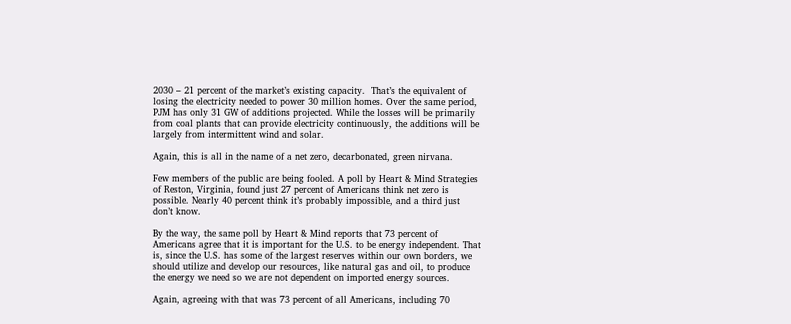2030 – 21 percent of the market’s existing capacity.  That’s the equivalent of losing the electricity needed to power 30 million homes. Over the same period, PJM has only 31 GW of additions projected. While the losses will be primarily from coal plants that can provide electricity continuously, the additions will be largely from intermittent wind and solar.

Again, this is all in the name of a net zero, decarbonated, green nirvana.

Few members of the public are being fooled. A poll by Heart & Mind Strategies of Reston, Virginia, found just 27 percent of Americans think net zero is possible. Nearly 40 percent think it’s probably impossible, and a third just don’t know.

By the way, the same poll by Heart & Mind reports that 73 percent of Americans agree that it is important for the U.S. to be energy independent. That is, since the U.S. has some of the largest reserves within our own borders, we should utilize and develop our resources, like natural gas and oil, to produce the energy we need so we are not dependent on imported energy sources.

Again, agreeing with that was 73 percent of all Americans, including 70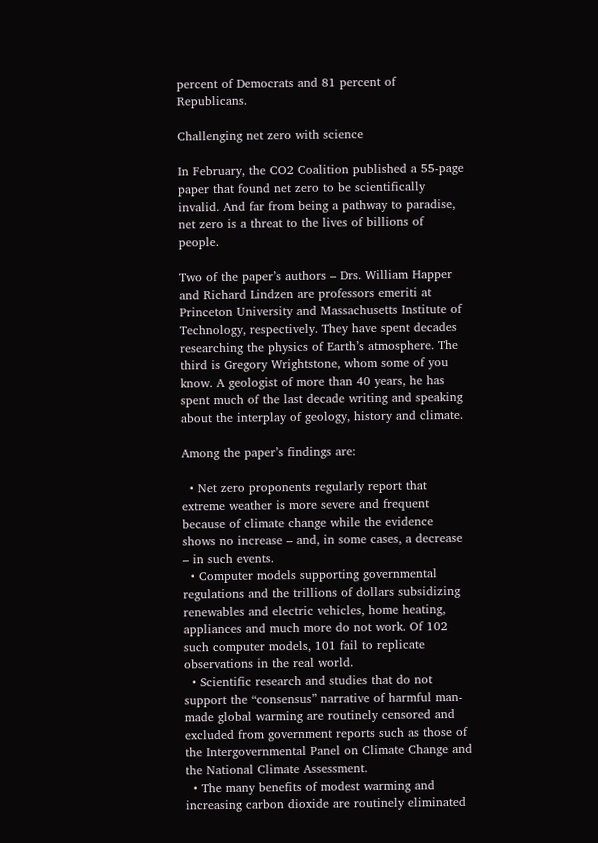percent of Democrats and 81 percent of Republicans.

Challenging net zero with science

In February, the CO2 Coalition published a 55-page paper that found net zero to be scientifically invalid. And far from being a pathway to paradise, net zero is a threat to the lives of billions of people.

Two of the paper’s authors – Drs. William Happer and Richard Lindzen are professors emeriti at Princeton University and Massachusetts Institute of Technology, respectively. They have spent decades researching the physics of Earth’s atmosphere. The third is Gregory Wrightstone, whom some of you know. A geologist of more than 40 years, he has spent much of the last decade writing and speaking about the interplay of geology, history and climate.

Among the paper’s findings are:

  • Net zero proponents regularly report that extreme weather is more severe and frequent because of climate change while the evidence shows no increase – and, in some cases, a decrease – in such events.
  • Computer models supporting governmental regulations and the trillions of dollars subsidizing renewables and electric vehicles, home heating, appliances and much more do not work. Of 102 such computer models, 101 fail to replicate observations in the real world.
  • Scientific research and studies that do not support the “consensus” narrative of harmful man-made global warming are routinely censored and excluded from government reports such as those of the Intergovernmental Panel on Climate Change and the National Climate Assessment.
  • The many benefits of modest warming and increasing carbon dioxide are routinely eliminated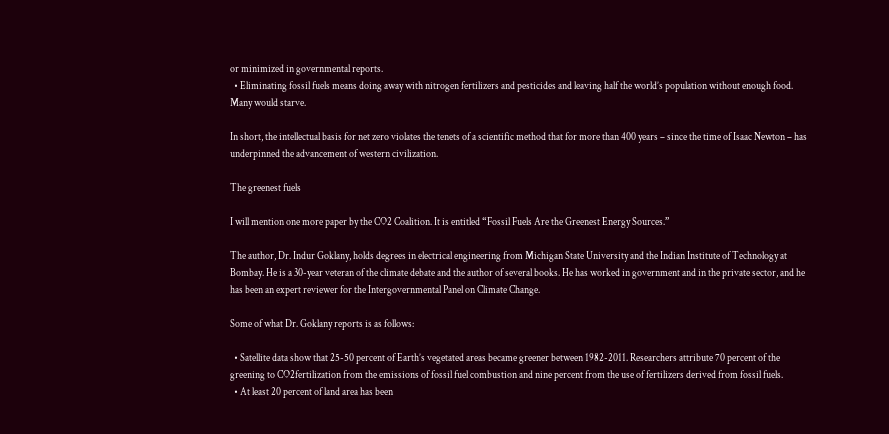or minimized in governmental reports.
  • Eliminating fossil fuels means doing away with nitrogen fertilizers and pesticides and leaving half the world’s population without enough food. Many would starve.

In short, the intellectual basis for net zero violates the tenets of a scientific method that for more than 400 years – since the time of Isaac Newton – has underpinned the advancement of western civilization.

The greenest fuels

I will mention one more paper by the CO2 Coalition. It is entitled “Fossil Fuels Are the Greenest Energy Sources.”

The author, Dr. Indur Goklany, holds degrees in electrical engineering from Michigan State University and the Indian Institute of Technology at Bombay. He is a 30-year veteran of the climate debate and the author of several books. He has worked in government and in the private sector, and he has been an expert reviewer for the Intergovernmental Panel on Climate Change.

Some of what Dr. Goklany reports is as follows:

  • Satellite data show that 25-50 percent of Earth’s vegetated areas became greener between 1982-2011. Researchers attribute 70 percent of the greening to CO2fertilization from the emissions of fossil fuel combustion and nine percent from the use of fertilizers derived from fossil fuels.
  • At least 20 percent of land area has been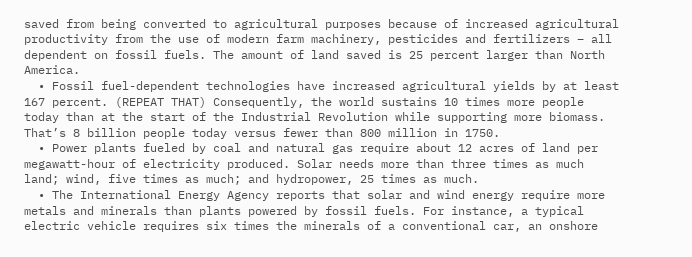saved from being converted to agricultural purposes because of increased agricultural productivity from the use of modern farm machinery, pesticides and fertilizers – all dependent on fossil fuels. The amount of land saved is 25 percent larger than North America.
  • Fossil fuel-dependent technologies have increased agricultural yields by at least 167 percent. (REPEAT THAT) Consequently, the world sustains 10 times more people today than at the start of the Industrial Revolution while supporting more biomass. That’s 8 billion people today versus fewer than 800 million in 1750.
  • Power plants fueled by coal and natural gas require about 12 acres of land per megawatt-hour of electricity produced. Solar needs more than three times as much land; wind, five times as much; and hydropower, 25 times as much.
  • The International Energy Agency reports that solar and wind energy require more metals and minerals than plants powered by fossil fuels. For instance, a typical electric vehicle requires six times the minerals of a conventional car, an onshore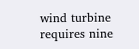wind turbine requires nine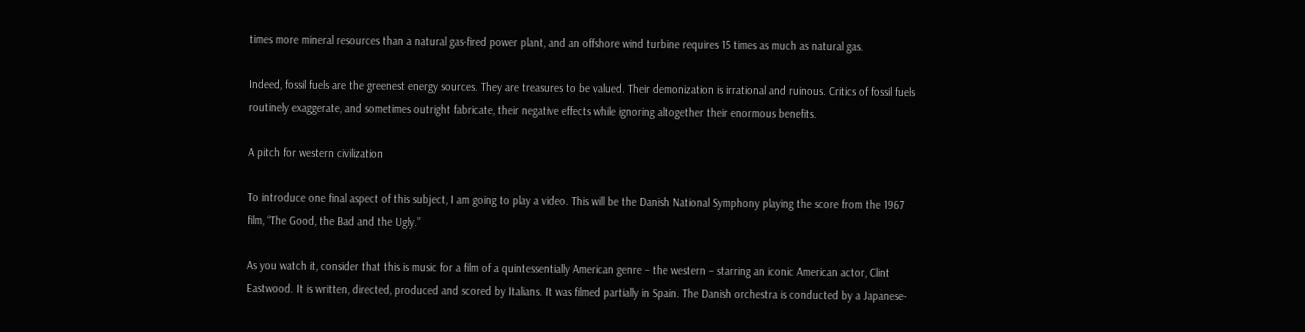times more mineral resources than a natural gas-fired power plant, and an offshore wind turbine requires 15 times as much as natural gas.

Indeed, fossil fuels are the greenest energy sources. They are treasures to be valued. Their demonization is irrational and ruinous. Critics of fossil fuels routinely exaggerate, and sometimes outright fabricate, their negative effects while ignoring altogether their enormous benefits.

A pitch for western civilization

To introduce one final aspect of this subject, I am going to play a video. This will be the Danish National Symphony playing the score from the 1967 film, “The Good, the Bad and the Ugly.”

As you watch it, consider that this is music for a film of a quintessentially American genre – the western – starring an iconic American actor, Clint Eastwood. It is written, directed, produced and scored by Italians. It was filmed partially in Spain. The Danish orchestra is conducted by a Japanese-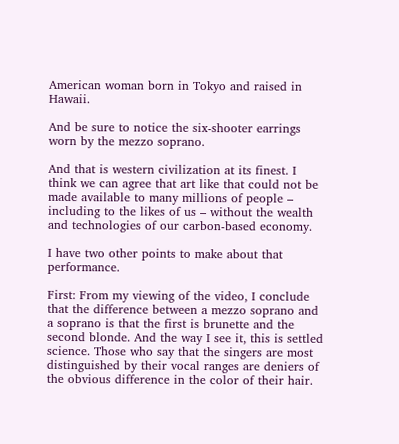American woman born in Tokyo and raised in Hawaii.

And be sure to notice the six-shooter earrings worn by the mezzo soprano.

And that is western civilization at its finest. I think we can agree that art like that could not be made available to many millions of people – including to the likes of us – without the wealth and technologies of our carbon-based economy.

I have two other points to make about that performance.

First: From my viewing of the video, I conclude that the difference between a mezzo soprano and a soprano is that the first is brunette and the second blonde. And the way I see it, this is settled science. Those who say that the singers are most distinguished by their vocal ranges are deniers of the obvious difference in the color of their hair.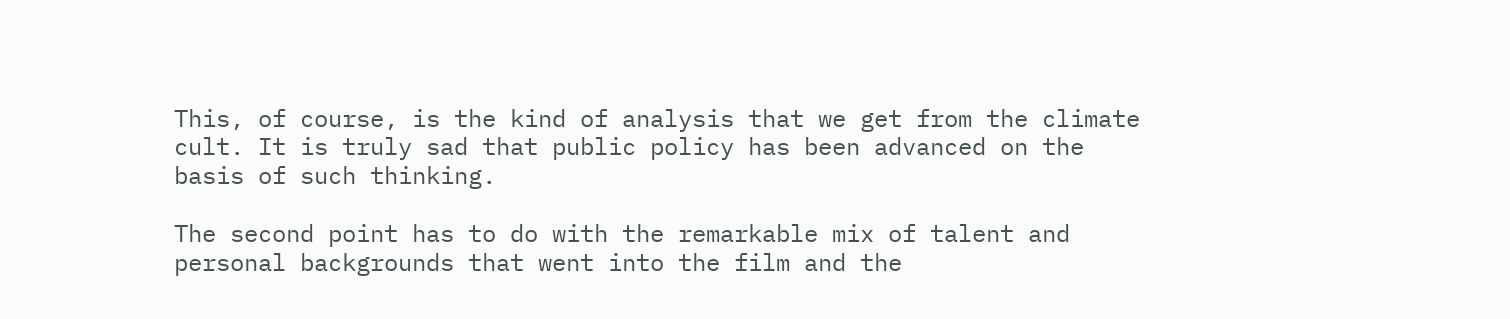This, of course, is the kind of analysis that we get from the climate cult. It is truly sad that public policy has been advanced on the basis of such thinking.

The second point has to do with the remarkable mix of talent and personal backgrounds that went into the film and the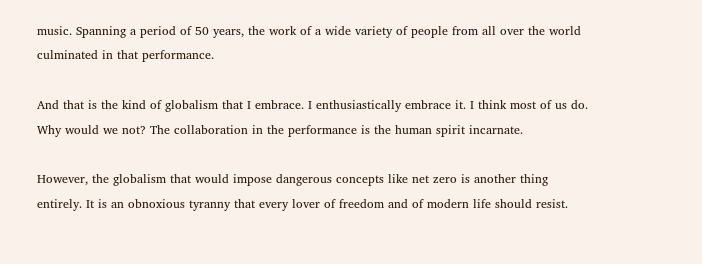music. Spanning a period of 50 years, the work of a wide variety of people from all over the world culminated in that performance.

And that is the kind of globalism that I embrace. I enthusiastically embrace it. I think most of us do. Why would we not? The collaboration in the performance is the human spirit incarnate.

However, the globalism that would impose dangerous concepts like net zero is another thing entirely. It is an obnoxious tyranny that every lover of freedom and of modern life should resist.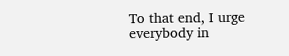To that end, I urge everybody in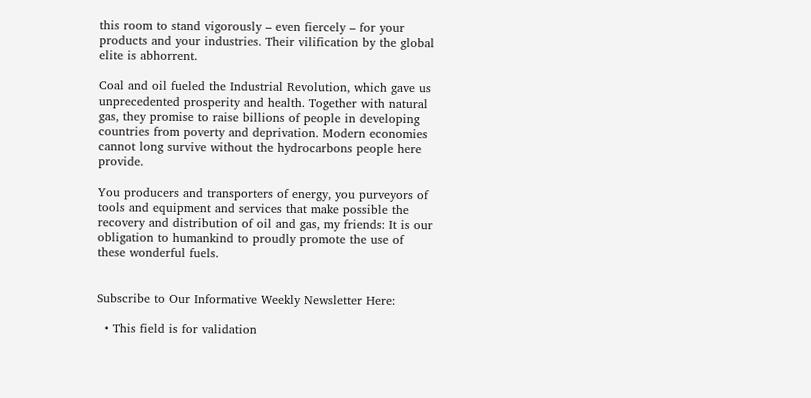this room to stand vigorously – even fiercely – for your products and your industries. Their vilification by the global elite is abhorrent.

Coal and oil fueled the Industrial Revolution, which gave us unprecedented prosperity and health. Together with natural gas, they promise to raise billions of people in developing countries from poverty and deprivation. Modern economies cannot long survive without the hydrocarbons people here provide.

You producers and transporters of energy, you purveyors of tools and equipment and services that make possible the recovery and distribution of oil and gas, my friends: It is our obligation to humankind to proudly promote the use of these wonderful fuels.


Subscribe to Our Informative Weekly Newsletter Here:

  • This field is for validation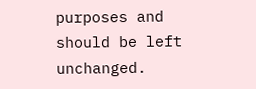purposes and should be left unchanged.